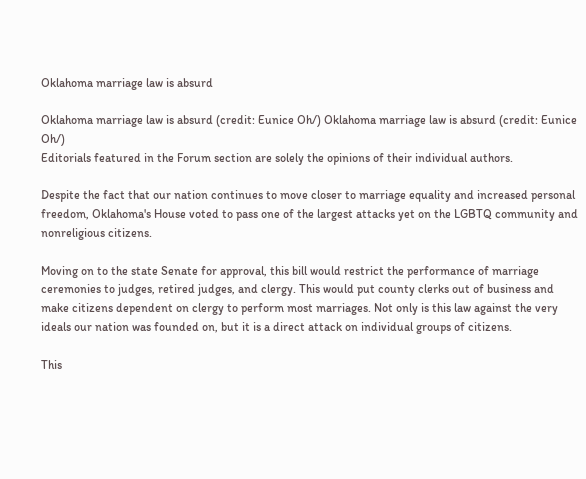Oklahoma marriage law is absurd

Oklahoma marriage law is absurd (credit: Eunice Oh/) Oklahoma marriage law is absurd (credit: Eunice Oh/)
Editorials featured in the Forum section are solely the opinions of their individual authors.

Despite the fact that our nation continues to move closer to marriage equality and increased personal freedom, Oklahoma's House voted to pass one of the largest attacks yet on the LGBTQ community and nonreligious citizens.

Moving on to the state Senate for approval, this bill would restrict the performance of marriage ceremonies to judges, retired judges, and clergy. This would put county clerks out of business and make citizens dependent on clergy to perform most marriages. Not only is this law against the very ideals our nation was founded on, but it is a direct attack on individual groups of citizens.

This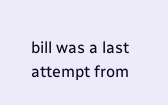bill was a last attempt from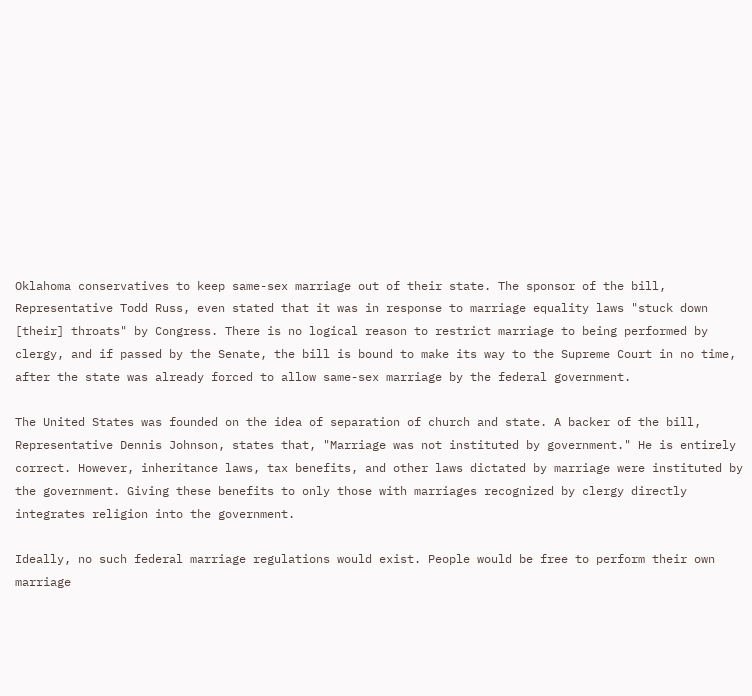Oklahoma conservatives to keep same-sex marriage out of their state. The sponsor of the bill, Representative Todd Russ, even stated that it was in response to marriage equality laws "stuck down [their] throats" by Congress. There is no logical reason to restrict marriage to being performed by clergy, and if passed by the Senate, the bill is bound to make its way to the Supreme Court in no time, after the state was already forced to allow same-sex marriage by the federal government.

The United States was founded on the idea of separation of church and state. A backer of the bill, Representative Dennis Johnson, states that, "Marriage was not instituted by government." He is entirely correct. However, inheritance laws, tax benefits, and other laws dictated by marriage were instituted by the government. Giving these benefits to only those with marriages recognized by clergy directly integrates religion into the government.

Ideally, no such federal marriage regulations would exist. People would be free to perform their own marriage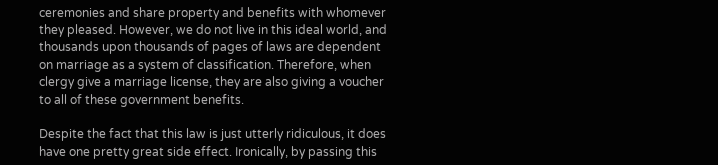ceremonies and share property and benefits with whomever they pleased. However, we do not live in this ideal world, and thousands upon thousands of pages of laws are dependent on marriage as a system of classification. Therefore, when clergy give a marriage license, they are also giving a voucher to all of these government benefits.

Despite the fact that this law is just utterly ridiculous, it does have one pretty great side effect. Ironically, by passing this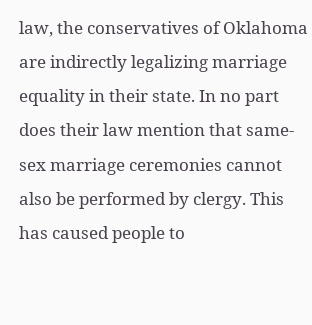law, the conservatives of Oklahoma are indirectly legalizing marriage equality in their state. In no part does their law mention that same-sex marriage ceremonies cannot also be performed by clergy. This has caused people to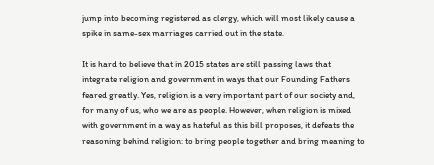jump into becoming registered as clergy, which will most likely cause a spike in same-sex marriages carried out in the state.

It is hard to believe that in 2015 states are still passing laws that integrate religion and government in ways that our Founding Fathers feared greatly. Yes, religion is a very important part of our society and, for many of us, who we are as people. However, when religion is mixed with government in a way as hateful as this bill proposes, it defeats the reasoning behind religion: to bring people together and bring meaning to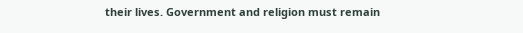their lives. Government and religion must remain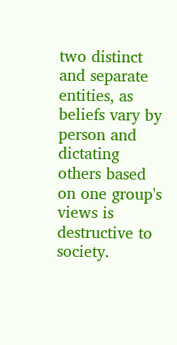two distinct and separate entities, as beliefs vary by person and dictating others based on one group's views is destructive to society.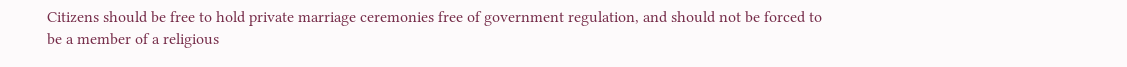Citizens should be free to hold private marriage ceremonies free of government regulation, and should not be forced to be a member of a religious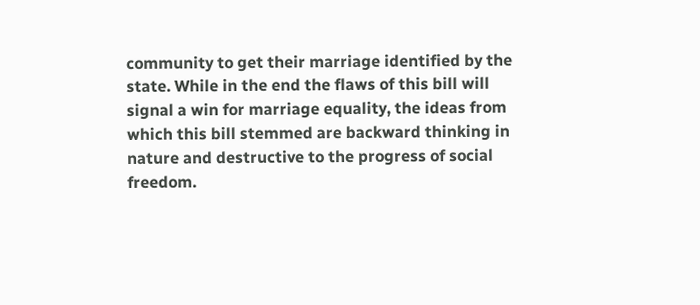community to get their marriage identified by the state. While in the end the flaws of this bill will signal a win for marriage equality, the ideas from which this bill stemmed are backward thinking in nature and destructive to the progress of social freedom.